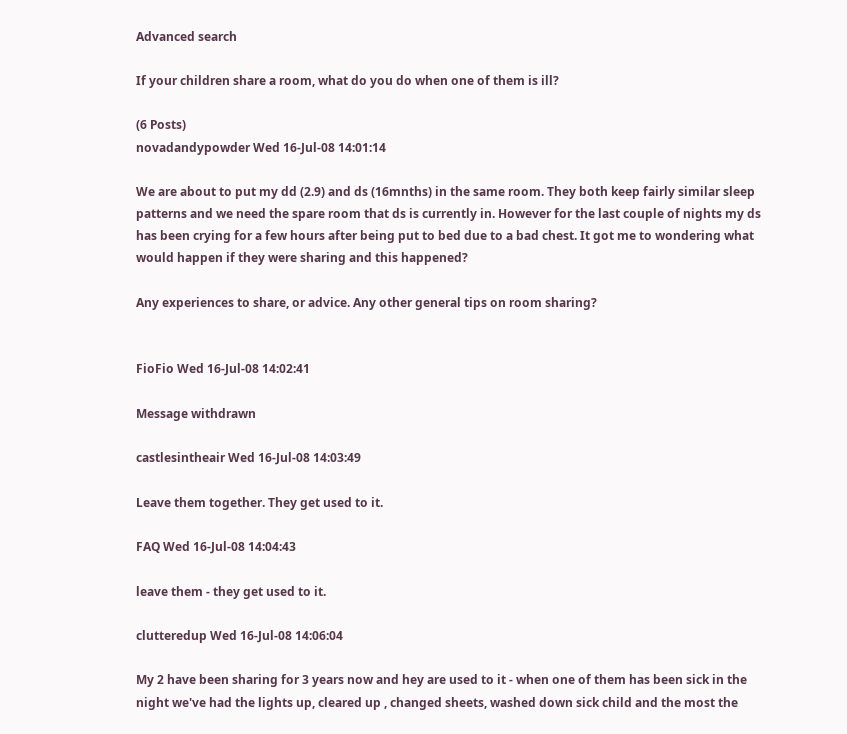Advanced search

If your children share a room, what do you do when one of them is ill?

(6 Posts)
novadandypowder Wed 16-Jul-08 14:01:14

We are about to put my dd (2.9) and ds (16mnths) in the same room. They both keep fairly similar sleep patterns and we need the spare room that ds is currently in. However for the last couple of nights my ds has been crying for a few hours after being put to bed due to a bad chest. It got me to wondering what would happen if they were sharing and this happened?

Any experiences to share, or advice. Any other general tips on room sharing?


FioFio Wed 16-Jul-08 14:02:41

Message withdrawn

castlesintheair Wed 16-Jul-08 14:03:49

Leave them together. They get used to it.

FAQ Wed 16-Jul-08 14:04:43

leave them - they get used to it.

clutteredup Wed 16-Jul-08 14:06:04

My 2 have been sharing for 3 years now and hey are used to it - when one of them has been sick in the night we've had the lights up, cleared up , changed sheets, washed down sick child and the most the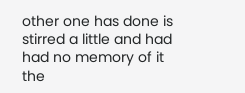other one has done is stirred a little and had had no memory of it the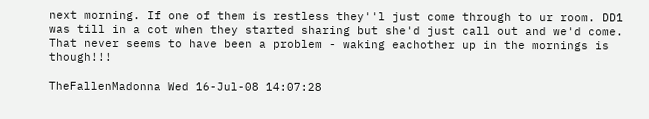next morning. If one of them is restless they''l just come through to ur room. DD1 was till in a cot when they started sharing but she'd just call out and we'd come. That never seems to have been a problem - waking eachother up in the mornings is though!!!

TheFallenMadonna Wed 16-Jul-08 14:07:28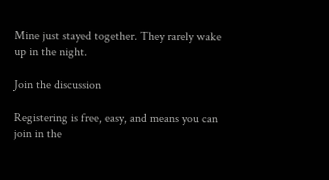Mine just stayed together. They rarely wake up in the night.

Join the discussion

Registering is free, easy, and means you can join in the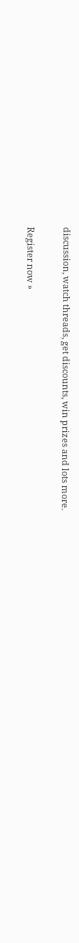discussion, watch threads, get discounts, win prizes and lots more.

Register now »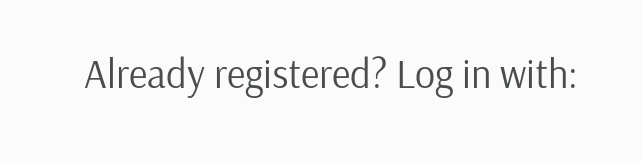Already registered? Log in with: